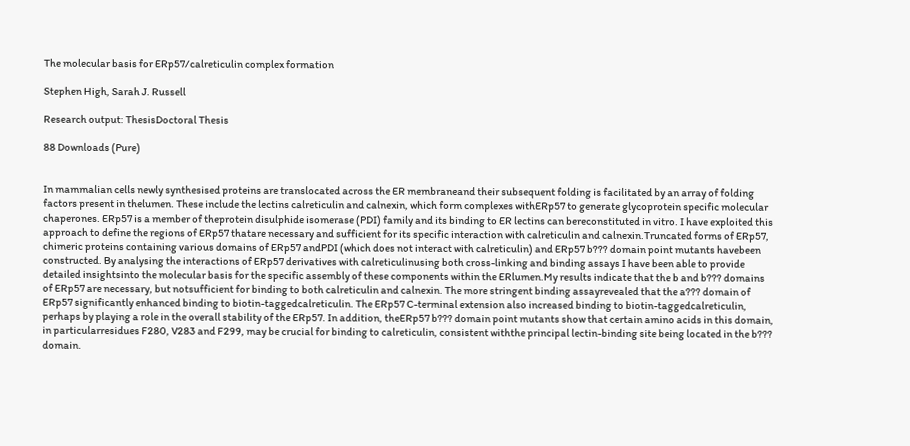The molecular basis for ERp57/calreticulin complex formation

Stephen High, Sarah J. Russell

Research output: ThesisDoctoral Thesis

88 Downloads (Pure)


In mammalian cells newly synthesised proteins are translocated across the ER membraneand their subsequent folding is facilitated by an array of folding factors present in thelumen. These include the lectins calreticulin and calnexin, which form complexes withERp57 to generate glycoprotein specific molecular chaperones. ERp57 is a member of theprotein disulphide isomerase (PDI) family and its binding to ER lectins can bereconstituted in vitro. I have exploited this approach to define the regions of ERp57 thatare necessary and sufficient for its specific interaction with calreticulin and calnexin.Truncated forms of ERp57, chimeric proteins containing various domains of ERp57 andPDI (which does not interact with calreticulin) and ERp57 b??? domain point mutants havebeen constructed. By analysing the interactions of ERp57 derivatives with calreticulinusing both cross-linking and binding assays I have been able to provide detailed insightsinto the molecular basis for the specific assembly of these components within the ERlumen.My results indicate that the b and b??? domains of ERp57 are necessary, but notsufficient for binding to both calreticulin and calnexin. The more stringent binding assayrevealed that the a??? domain of ERp57 significantly enhanced binding to biotin-taggedcalreticulin. The ERp57 C-terminal extension also increased binding to biotin-taggedcalreticulin, perhaps by playing a role in the overall stability of the ERp57. In addition, theERp57 b??? domain point mutants show that certain amino acids in this domain, in particularresidues F280, V283 and F299, may be crucial for binding to calreticulin, consistent withthe principal lectin-binding site being located in the b??? domain.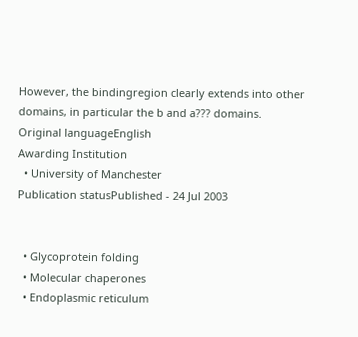However, the bindingregion clearly extends into other domains, in particular the b and a??? domains.
Original languageEnglish
Awarding Institution
  • University of Manchester
Publication statusPublished - 24 Jul 2003


  • Glycoprotein folding
  • Molecular chaperones
  • Endoplasmic reticulum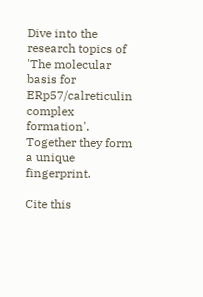Dive into the research topics of 'The molecular basis for ERp57/calreticulin complex formation'. Together they form a unique fingerprint.

Cite this